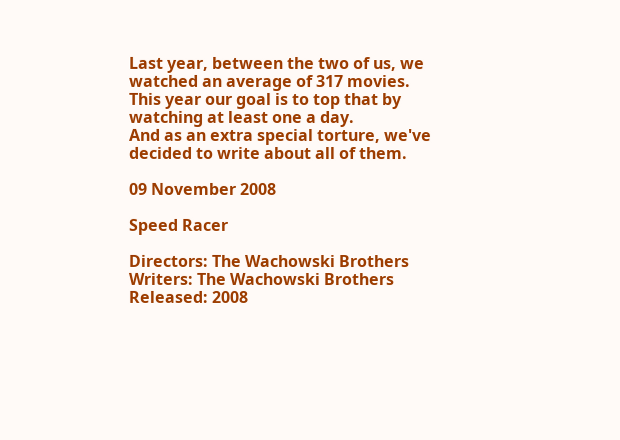Last year, between the two of us, we watched an average of 317 movies.
This year our goal is to top that by watching at least one a day.
And as an extra special torture, we've decided to write about all of them.

09 November 2008

Speed Racer

Directors: The Wachowski Brothers
Writers: The Wachowski Brothers
Released: 2008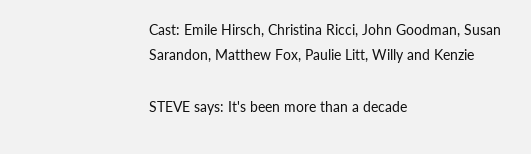Cast: Emile Hirsch, Christina Ricci, John Goodman, Susan Sarandon, Matthew Fox, Paulie Litt, Willy and Kenzie

STEVE says: It's been more than a decade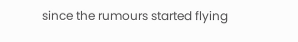since the rumours started flying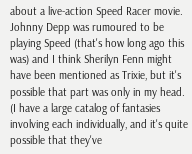about a live-action Speed Racer movie. Johnny Depp was rumoured to be playing Speed (that's how long ago this was) and I think Sherilyn Fenn might have been mentioned as Trixie, but it's possible that part was only in my head. (I have a large catalog of fantasies involving each individually, and it's quite possible that they've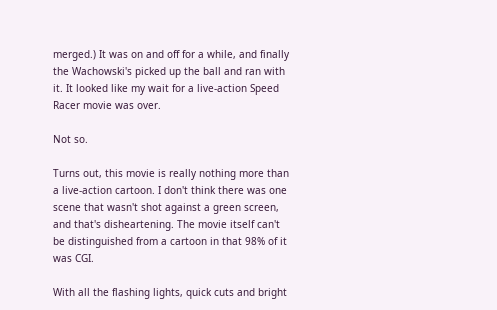merged.) It was on and off for a while, and finally the Wachowski's picked up the ball and ran with it. It looked like my wait for a live-action Speed Racer movie was over.

Not so.

Turns out, this movie is really nothing more than a live-action cartoon. I don't think there was one scene that wasn't shot against a green screen, and that's disheartening. The movie itself can't be distinguished from a cartoon in that 98% of it was CGI.

With all the flashing lights, quick cuts and bright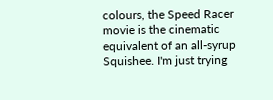colours, the Speed Racer movie is the cinematic equivalent of an all-syrup Squishee. I'm just trying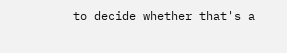to decide whether that's a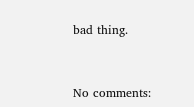bad thing.


No comments: